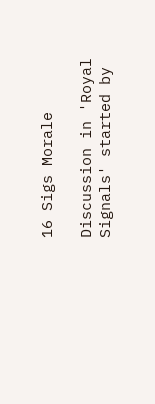16 Sigs Morale

Discussion in 'Royal Signals' started by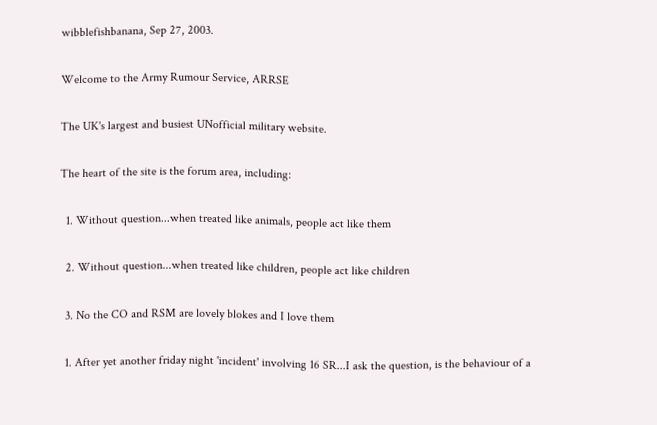wibblefishbanana, Sep 27, 2003.

Welcome to the Army Rumour Service, ARRSE

The UK's largest and busiest UNofficial military website.

The heart of the site is the forum area, including:

  1. Without question...when treated like animals, people act like them

  2. Without question...when treated like children, people act like children

  3. No the CO and RSM are lovely blokes and I love them

  1. After yet another friday night 'incident' involving 16 SR...I ask the question, is the behaviour of a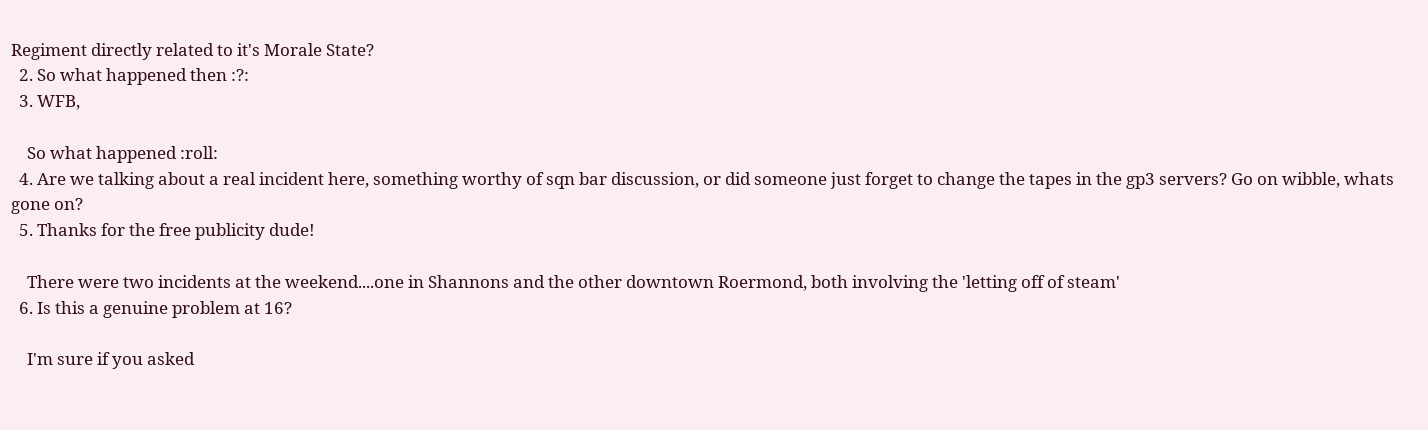Regiment directly related to it's Morale State?
  2. So what happened then :?:
  3. WFB,

    So what happened :roll:
  4. Are we talking about a real incident here, something worthy of sqn bar discussion, or did someone just forget to change the tapes in the gp3 servers? Go on wibble, whats gone on?
  5. Thanks for the free publicity dude!

    There were two incidents at the weekend....one in Shannons and the other downtown Roermond, both involving the 'letting off of steam'
  6. Is this a genuine problem at 16?

    I'm sure if you asked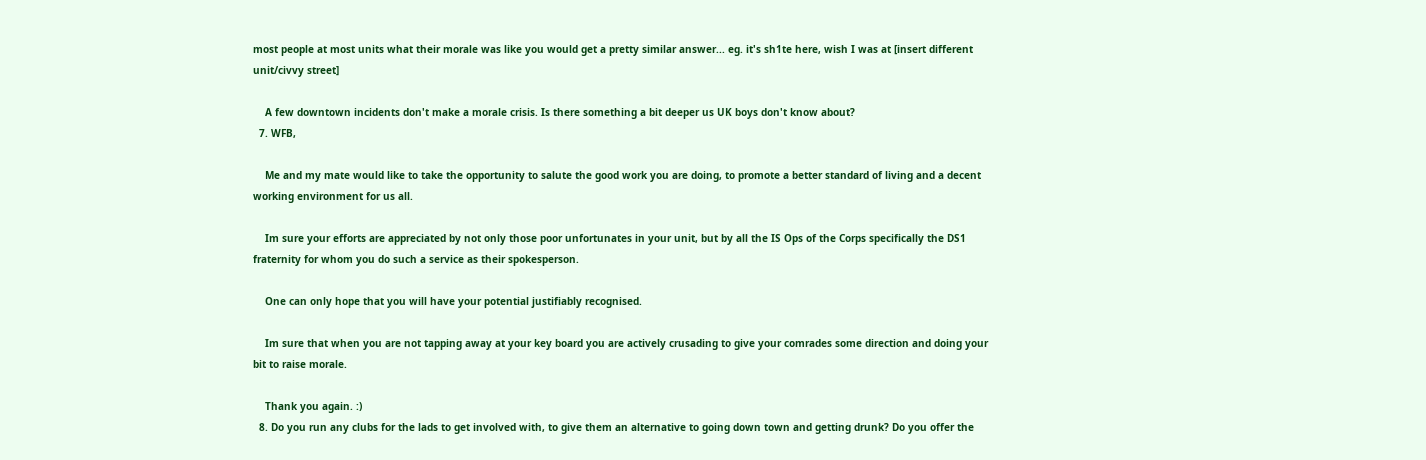most people at most units what their morale was like you would get a pretty similar answer... eg. it's sh1te here, wish I was at [insert different unit/civvy street]

    A few downtown incidents don't make a morale crisis. Is there something a bit deeper us UK boys don't know about?
  7. WFB,

    Me and my mate would like to take the opportunity to salute the good work you are doing, to promote a better standard of living and a decent working environment for us all.

    Im sure your efforts are appreciated by not only those poor unfortunates in your unit, but by all the IS Ops of the Corps specifically the DS1 fraternity for whom you do such a service as their spokesperson.

    One can only hope that you will have your potential justifiably recognised.

    Im sure that when you are not tapping away at your key board you are actively crusading to give your comrades some direction and doing your bit to raise morale.

    Thank you again. :)
  8. Do you run any clubs for the lads to get involved with, to give them an alternative to going down town and getting drunk? Do you offer the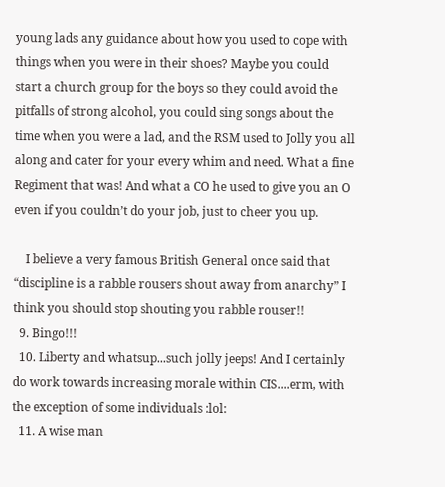young lads any guidance about how you used to cope with things when you were in their shoes? Maybe you could start a church group for the boys so they could avoid the pitfalls of strong alcohol, you could sing songs about the time when you were a lad, and the RSM used to Jolly you all along and cater for your every whim and need. What a fine Regiment that was! And what a CO he used to give you an O even if you couldn’t do your job, just to cheer you up.

    I believe a very famous British General once said that “discipline is a rabble rousers shout away from anarchy” I think you should stop shouting you rabble rouser!!
  9. Bingo!!!
  10. Liberty and whatsup...such jolly jeeps! And I certainly do work towards increasing morale within CIS....erm, with the exception of some individuals :lol:
  11. A wise man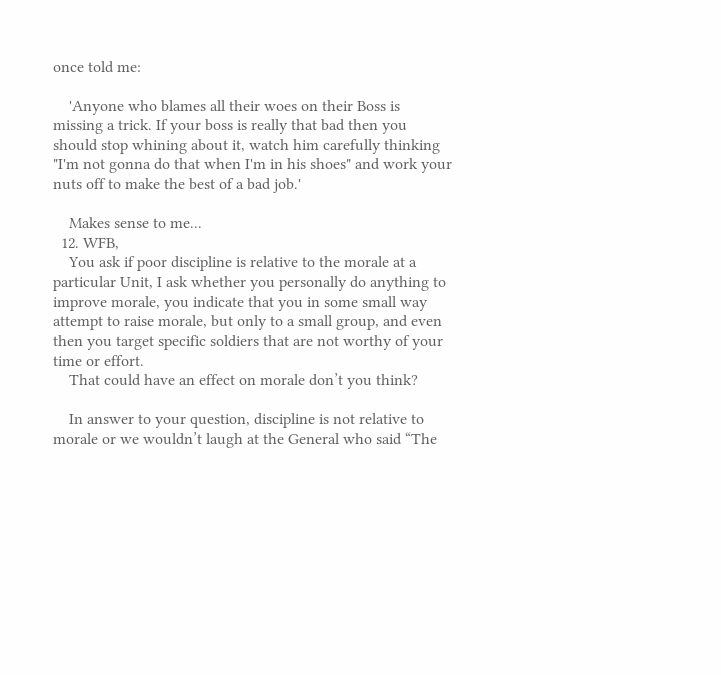once told me:

    'Anyone who blames all their woes on their Boss is missing a trick. If your boss is really that bad then you should stop whining about it, watch him carefully thinking "I'm not gonna do that when I'm in his shoes" and work your nuts off to make the best of a bad job.'

    Makes sense to me...
  12. WFB,
    You ask if poor discipline is relative to the morale at a particular Unit, I ask whether you personally do anything to improve morale, you indicate that you in some small way attempt to raise morale, but only to a small group, and even then you target specific soldiers that are not worthy of your time or effort.
    That could have an effect on morale don’t you think?

    In answer to your question, discipline is not relative to morale or we wouldn’t laugh at the General who said “The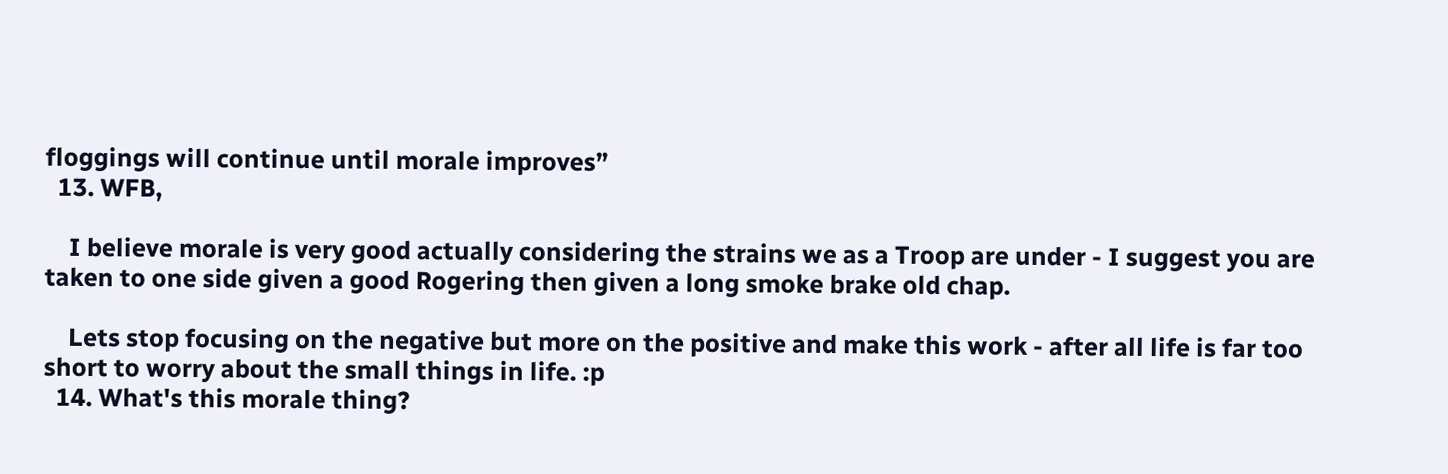floggings will continue until morale improves”
  13. WFB,

    I believe morale is very good actually considering the strains we as a Troop are under - I suggest you are taken to one side given a good Rogering then given a long smoke brake old chap.

    Lets stop focusing on the negative but more on the positive and make this work - after all life is far too short to worry about the small things in life. :p
  14. What's this morale thing?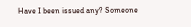Have I been issued any? Someone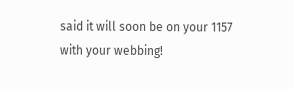said it will soon be on your 1157 with your webbing!